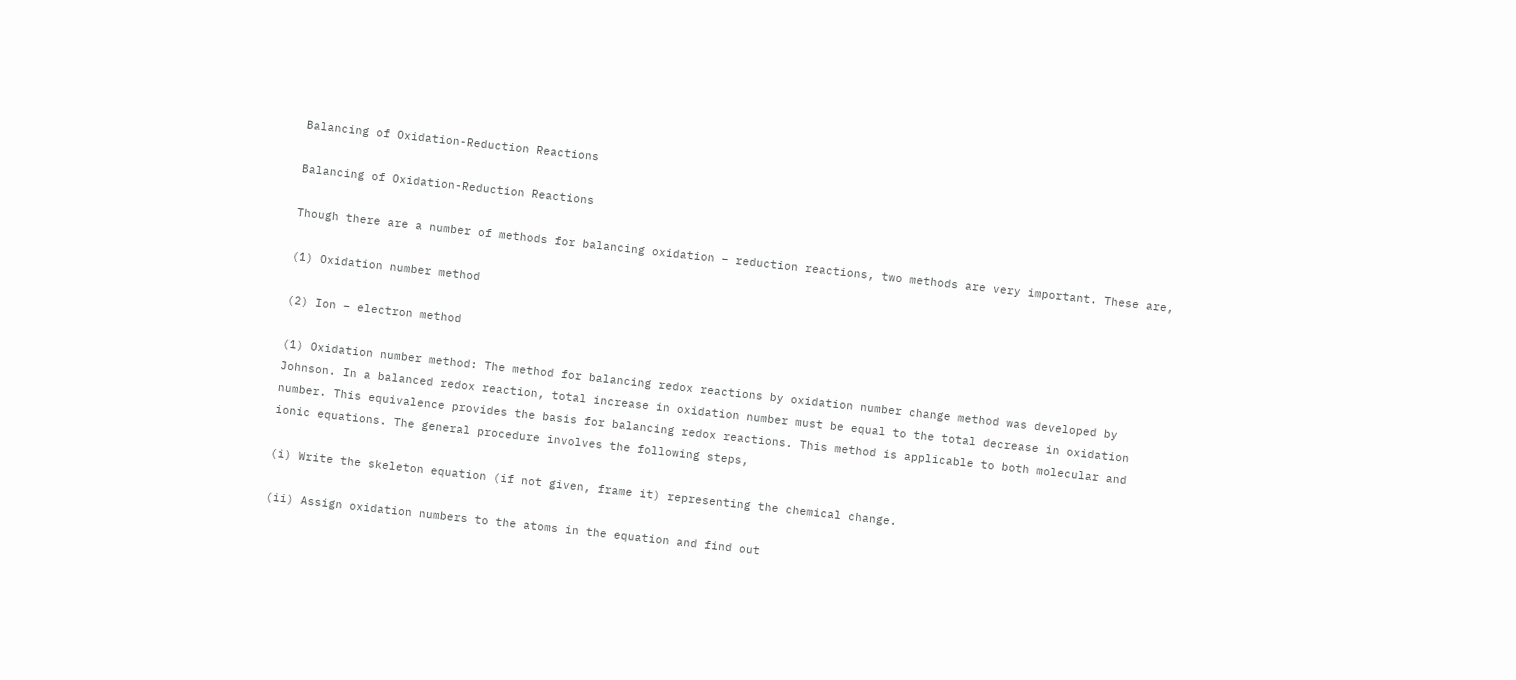Balancing of Oxidation-Reduction Reactions

Balancing of Oxidation-Reduction Reactions

Though there are a number of methods for balancing oxidation – reduction reactions, two methods are very important. These are,

(1) Oxidation number method

(2) Ion – electron method

(1) Oxidation number method: The method for balancing redox reactions by oxidation number change method was developed by Johnson. In a balanced redox reaction, total increase in oxidation number must be equal to the total decrease in oxidation number. This equivalence provides the basis for balancing redox reactions. This method is applicable to both molecular and ionic equations. The general procedure involves the following steps,

(i) Write the skeleton equation (if not given, frame it) representing the chemical change.

(ii) Assign oxidation numbers to the atoms in the equation and find out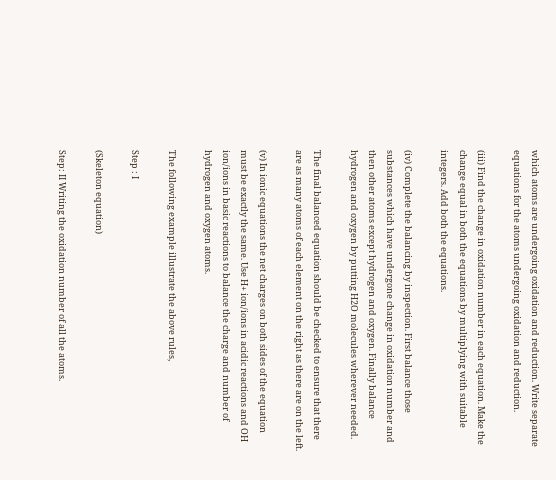which atoms are undergoing oxidation and reduction. Write separate equations for the atoms undergoing oxidation and reduction.

(iii) Find the change in oxidation number in each equation. Make the change equal in both the equations by multiplying with suitable integers. Add both the equations.

(iv) Complete the balancing by inspection. First balance those substances which have undergone change in oxidation number and then other atoms except hydrogen and oxygen. Finally balance hydrogen and oxygen by putting H2O molecules wherever needed.

The final balanced equation should be checked to ensure that there are as many atoms of each element on the right as there are on the left.

(v) In ionic equations the net charges on both sides of the equation must be exactly the same. Use H+ ion/ions in acidic reactions and OH ion/ions in basic reactions to balance the charge and number of hydrogen and oxygen atoms.

The following example illustrate the above rules,

Step : I

(Skeleton equation)

Step: II Writing the oxidation number of all the atoms.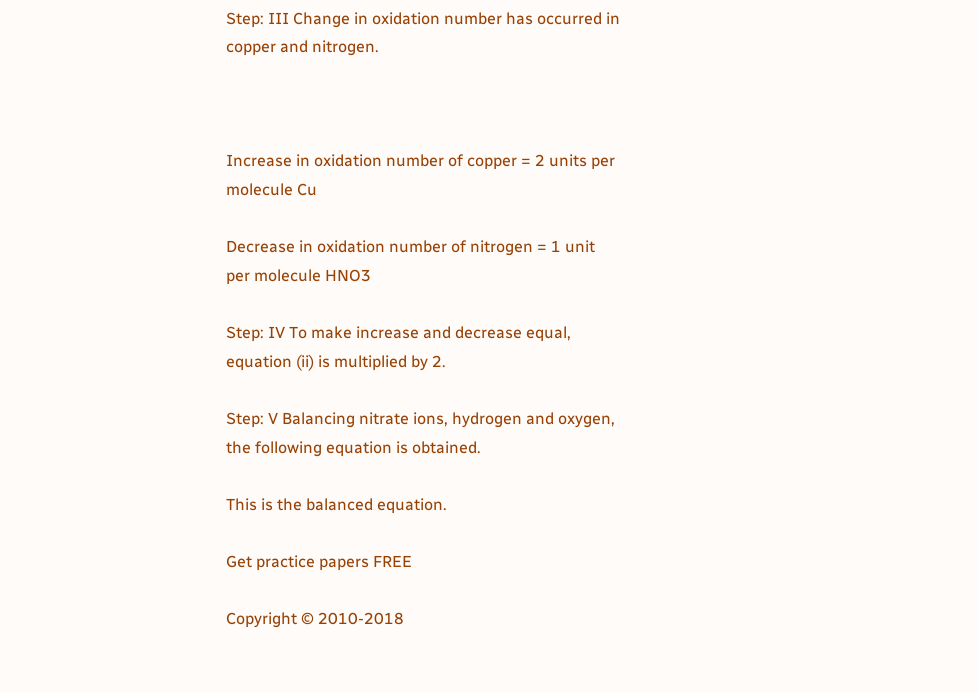Step: III Change in oxidation number has occurred in copper and nitrogen.



Increase in oxidation number of copper = 2 units per molecule Cu

Decrease in oxidation number of nitrogen = 1 unit per molecule HNO3

Step: IV To make increase and decrease equal, equation (ii) is multiplied by 2.

Step: V Balancing nitrate ions, hydrogen and oxygen, the following equation is obtained.

This is the balanced equation.

Get practice papers FREE

Copyright © 2010-2018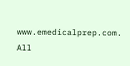www.emedicalprep.com. All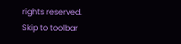rights reserved.
Skip to toolbar